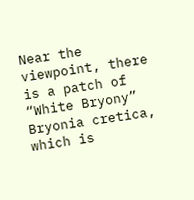Near the viewpoint, there is a patch of “White Bryony” Bryonia cretica, which is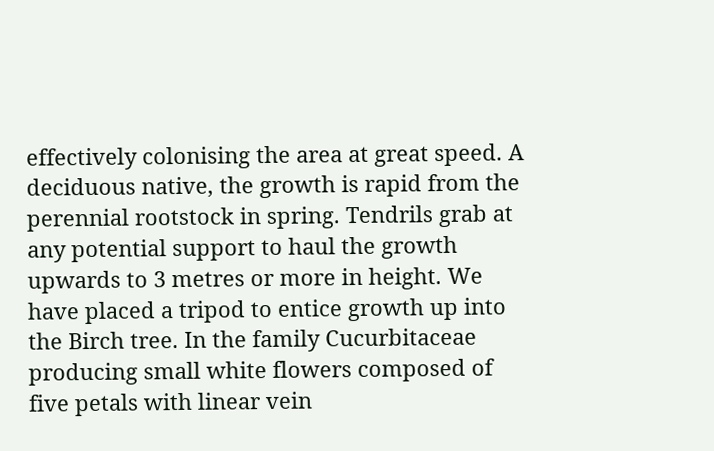effectively colonising the area at great speed. A deciduous native, the growth is rapid from the perennial rootstock in spring. Tendrils grab at any potential support to haul the growth upwards to 3 metres or more in height. We have placed a tripod to entice growth up into the Birch tree. In the family Cucurbitaceae producing small white flowers composed of five petals with linear vein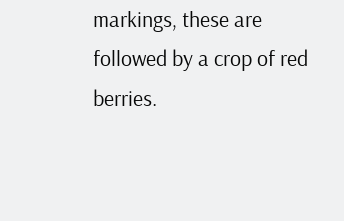markings, these are followed by a crop of red berries.